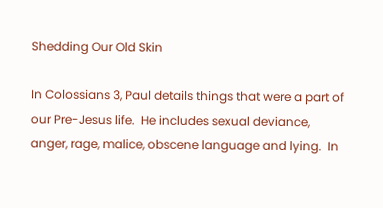Shedding Our Old Skin

In Colossians 3, Paul details things that were a part of our Pre-Jesus life.  He includes sexual deviance, anger, rage, malice, obscene language and lying.  In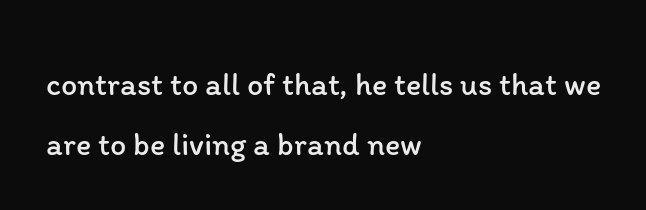contrast to all of that, he tells us that we are to be living a brand new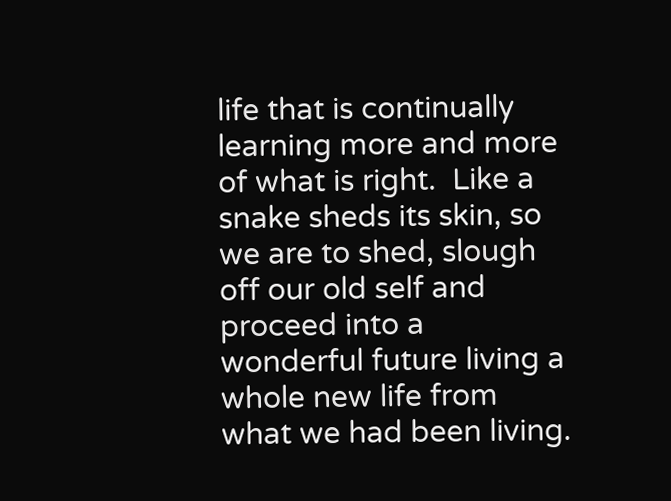life that is continually learning more and more of what is right.  Like a snake sheds its skin, so we are to shed, slough off our old self and proceed into a wonderful future living a whole new life from what we had been living.